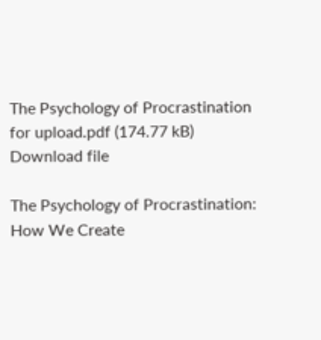The Psychology of Procrastination for upload.pdf (174.77 kB)
Download file

The Psychology of Procrastination: How We Create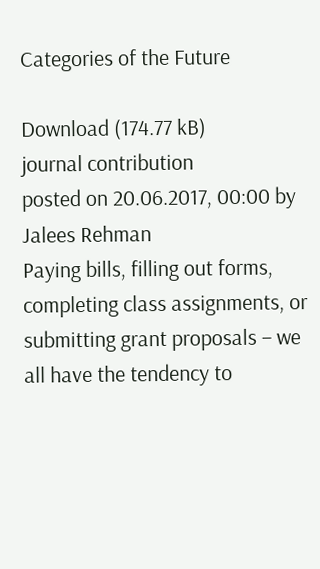Categories of the Future

Download (174.77 kB)
journal contribution
posted on 20.06.2017, 00:00 by Jalees Rehman
Paying bills, filling out forms, completing class assignments, or submitting grant proposals – we all have the tendency to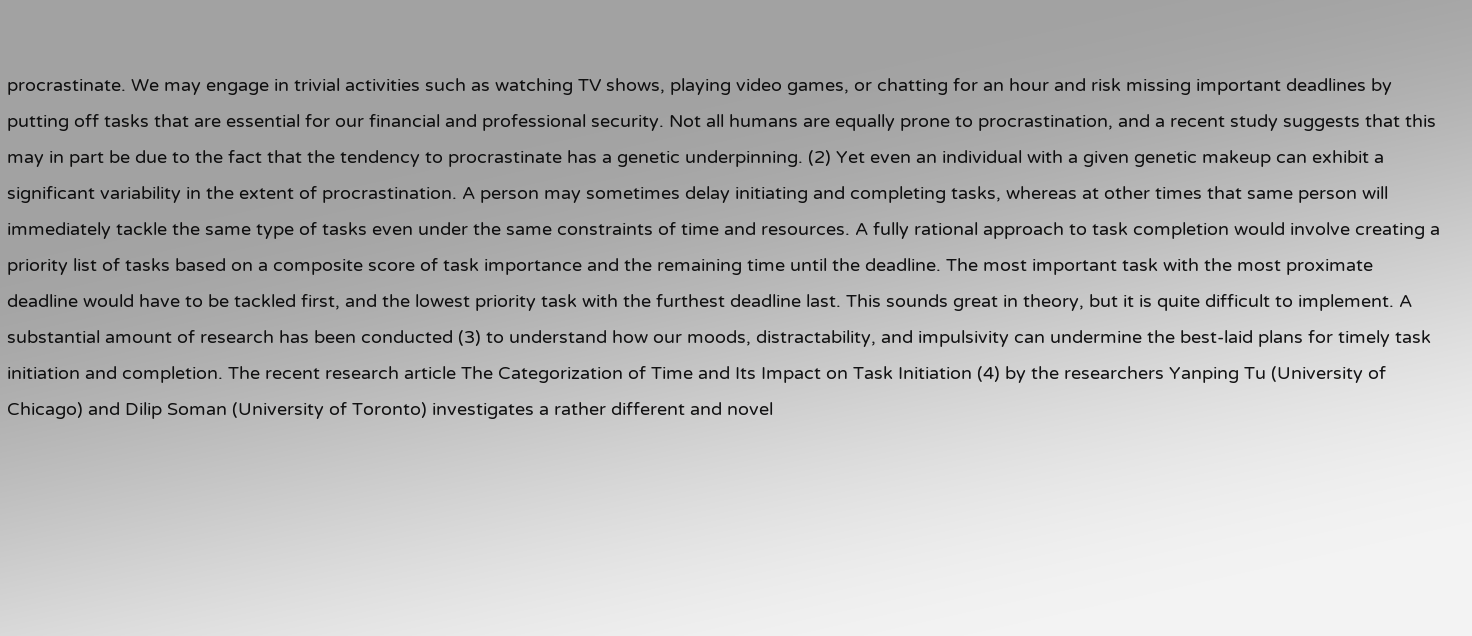procrastinate. We may engage in trivial activities such as watching TV shows, playing video games, or chatting for an hour and risk missing important deadlines by putting off tasks that are essential for our financial and professional security. Not all humans are equally prone to procrastination, and a recent study suggests that this may in part be due to the fact that the tendency to procrastinate has a genetic underpinning. (2) Yet even an individual with a given genetic makeup can exhibit a significant variability in the extent of procrastination. A person may sometimes delay initiating and completing tasks, whereas at other times that same person will immediately tackle the same type of tasks even under the same constraints of time and resources. A fully rational approach to task completion would involve creating a priority list of tasks based on a composite score of task importance and the remaining time until the deadline. The most important task with the most proximate deadline would have to be tackled first, and the lowest priority task with the furthest deadline last. This sounds great in theory, but it is quite difficult to implement. A substantial amount of research has been conducted (3) to understand how our moods, distractability, and impulsivity can undermine the best-laid plans for timely task initiation and completion. The recent research article The Categorization of Time and Its Impact on Task Initiation (4) by the researchers Yanping Tu (University of Chicago) and Dilip Soman (University of Toronto) investigates a rather different and novel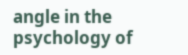angle in the psychology of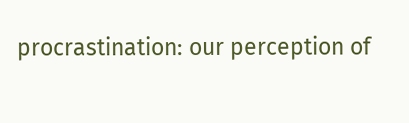procrastination: our perception of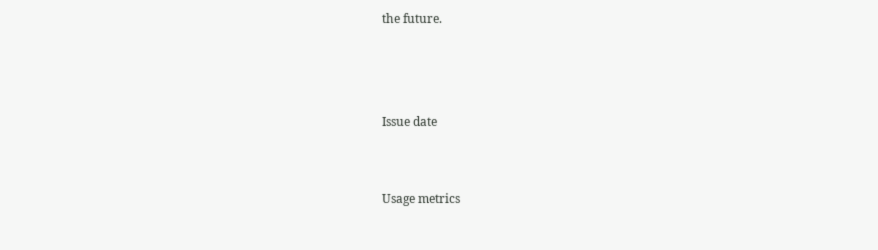the future.



Issue date


Usage metrics